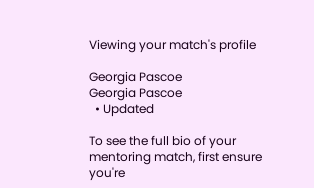Viewing your match's profile

Georgia Pascoe
Georgia Pascoe
  • Updated

To see the full bio of your mentoring match, first ensure you're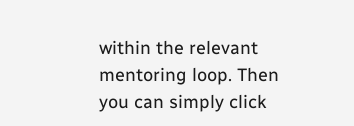within the relevant mentoring loop. Then you can simply click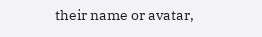their name or avatar,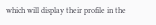which will display their profile in the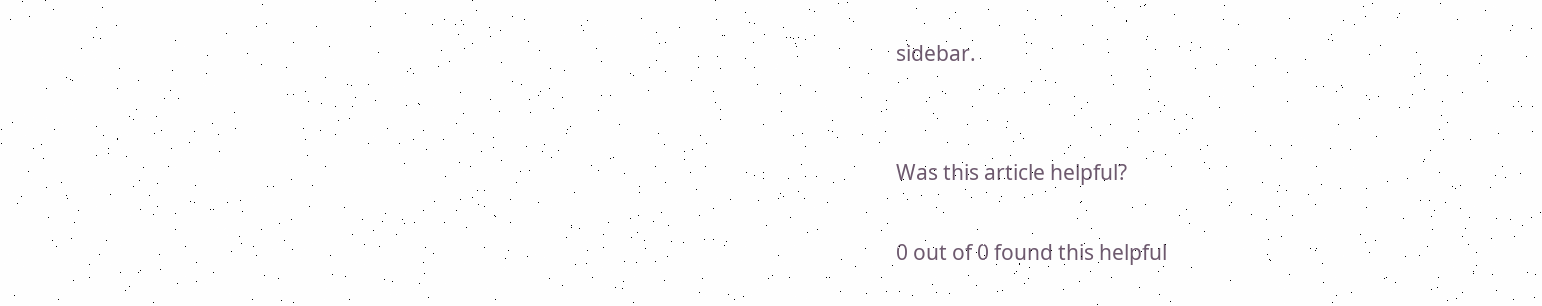sidebar.


Was this article helpful?

0 out of 0 found this helpful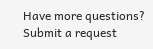Have more questions? Submit a request